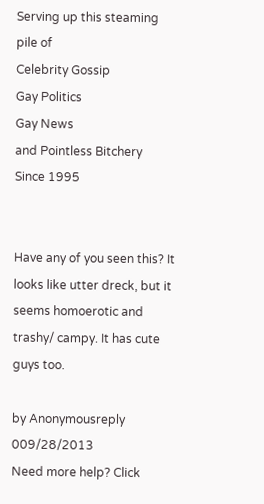Serving up this steaming pile of
Celebrity Gossip
Gay Politics
Gay News
and Pointless Bitchery
Since 1995


Have any of you seen this? It looks like utter dreck, but it seems homoerotic and trashy/ campy. It has cute guys too.

by Anonymousreply 009/28/2013
Need more help? Click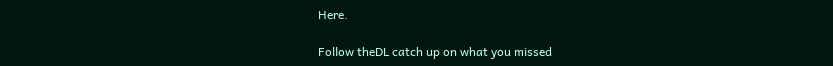Here.

Follow theDL catch up on what you missed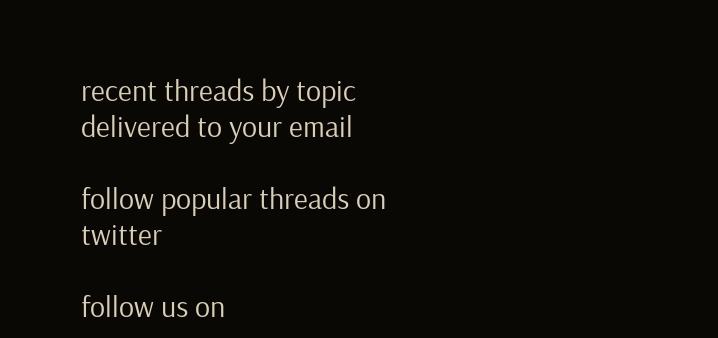recent threads by topic delivered to your email

follow popular threads on twitter

follow us on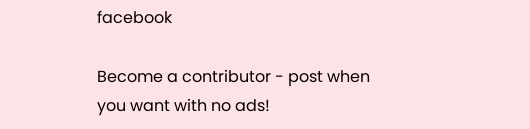facebook

Become a contributor - post when you want with no ads!